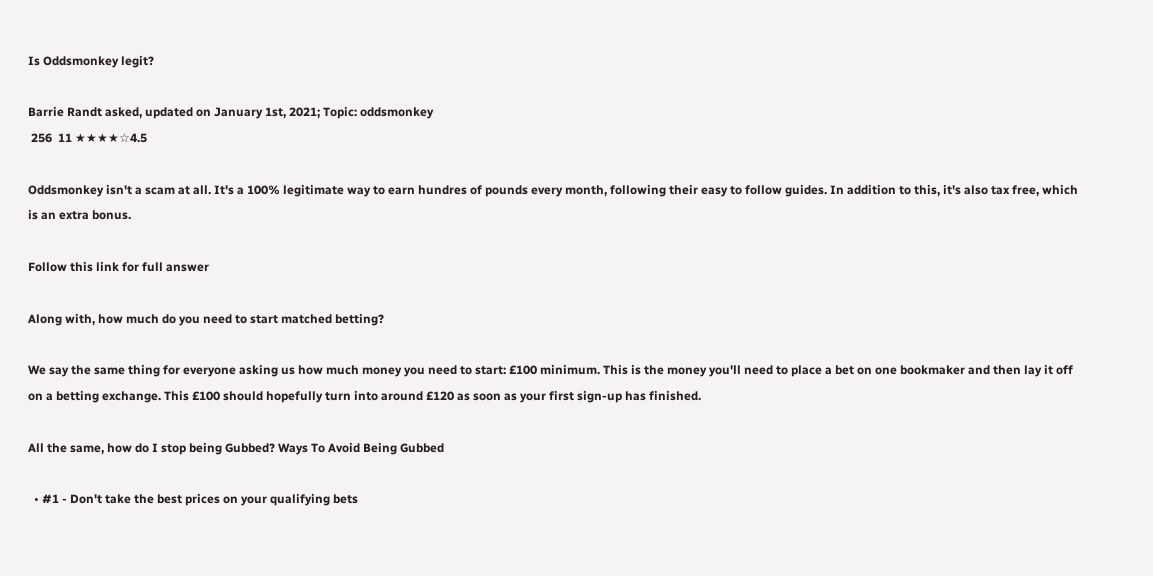Is Oddsmonkey legit?

Barrie Randt asked, updated on January 1st, 2021; Topic: oddsmonkey
 256  11 ★★★★☆4.5

Oddsmonkey isn't a scam at all. It's a 100% legitimate way to earn hundres of pounds every month, following their easy to follow guides. In addition to this, it's also tax free, which is an extra bonus.

Follow this link for full answer

Along with, how much do you need to start matched betting?

We say the same thing for everyone asking us how much money you need to start: £100 minimum. This is the money you'll need to place a bet on one bookmaker and then lay it off on a betting exchange. This £100 should hopefully turn into around £120 as soon as your first sign-up has finished.

All the same, how do I stop being Gubbed? Ways To Avoid Being Gubbed

  • #1 - Don't take the best prices on your qualifying bets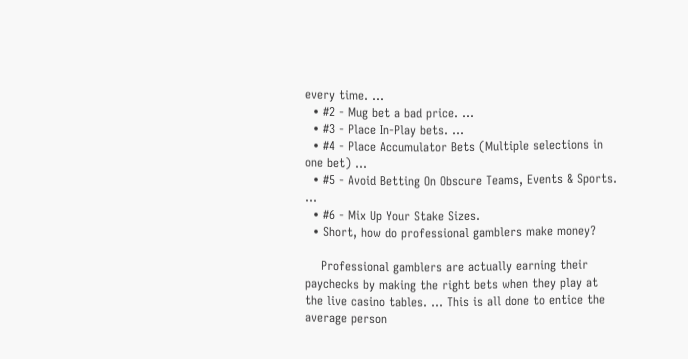every time. ...
  • #2 - Mug bet a bad price. ...
  • #3 - Place In-Play bets. ...
  • #4 - Place Accumulator Bets (Multiple selections in one bet) ...
  • #5 - Avoid Betting On Obscure Teams, Events & Sports. ...
  • #6 - Mix Up Your Stake Sizes.
  • Short, how do professional gamblers make money?

    Professional gamblers are actually earning their paychecks by making the right bets when they play at the live casino tables. ... This is all done to entice the average person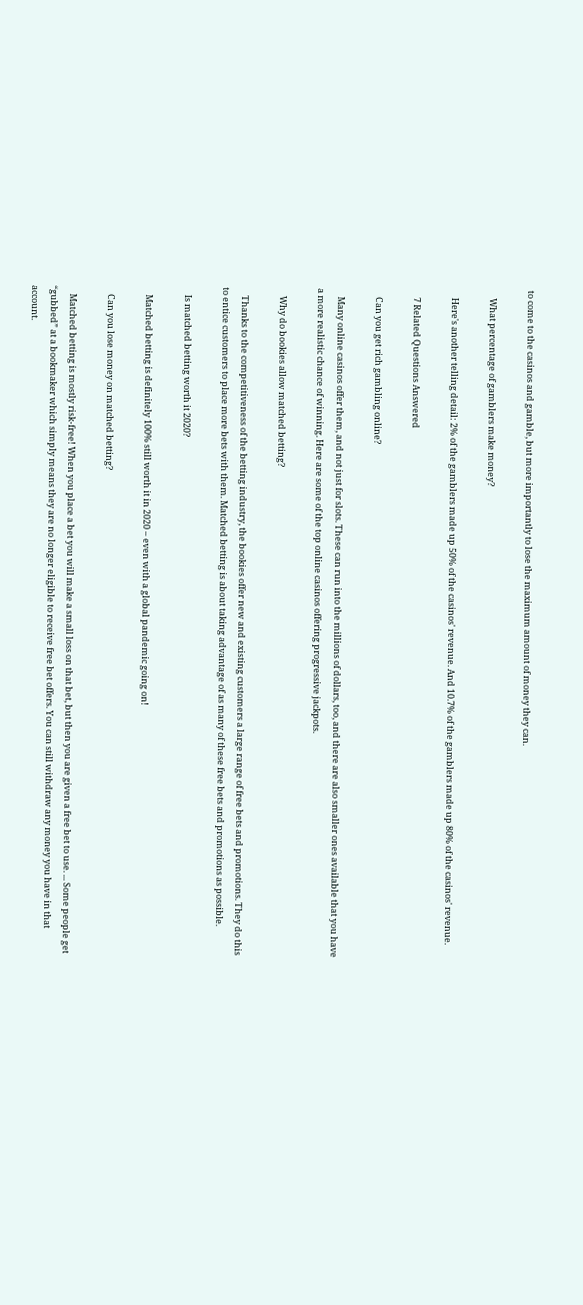to come to the casinos and gamble, but more importantly to lose the maximum amount of money they can.

    What percentage of gamblers make money?

    Here's another telling detail: 2% of the gamblers made up 50% of the casinos' revenue. And 10.7% of the gamblers made up 80% of the casinos' revenue.

    7 Related Questions Answered

    Can you get rich gambling online?

    Many online casinos offer them, and not just for slots. These can run into the millions of dollars, too, and there are also smaller ones available that you have a more realistic chance of winning. Here are some of the top online casinos offering progressive jackpots.

    Why do bookies allow matched betting?

    Thanks to the competitiveness of the betting industry, the bookies offer new and existing customers a large range of free bets and promotions. They do this to entice customers to place more bets with them. Matched betting is about taking advantage of as many of these free bets and promotions as possible.

    Is matched betting worth it 2020?

    Matched betting is definitely 100% still worth it in 2020 – even with a global pandemic going on!

    Can you lose money on matched betting?

    Matched betting is mostly risk-free! When you place a bet you will make a small loss on that bet, but then you are given a free bet to use. ... Some people get “gubbed” at a bookmaker which simply means they are no longer eligible to receive free bet offers. You can still withdraw any money you have in that account.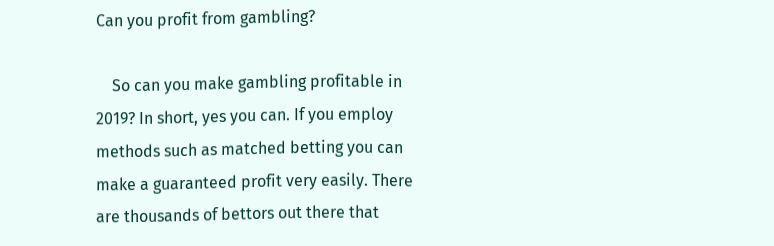Can you profit from gambling?

    So can you make gambling profitable in 2019? In short, yes you can. If you employ methods such as matched betting you can make a guaranteed profit very easily. There are thousands of bettors out there that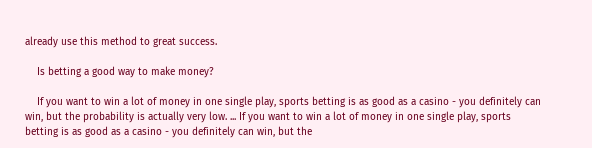already use this method to great success.

    Is betting a good way to make money?

    If you want to win a lot of money in one single play, sports betting is as good as a casino - you definitely can win, but the probability is actually very low. ... If you want to win a lot of money in one single play, sports betting is as good as a casino - you definitely can win, but the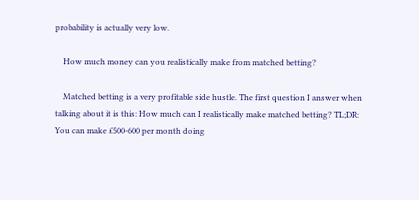probability is actually very low.

    How much money can you realistically make from matched betting?

    Matched betting is a very profitable side hustle. The first question I answer when talking about it is this: How much can I realistically make matched betting? TL;DR: You can make £500-600 per month doing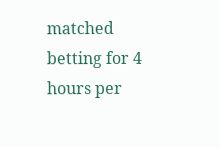matched betting for 4 hours per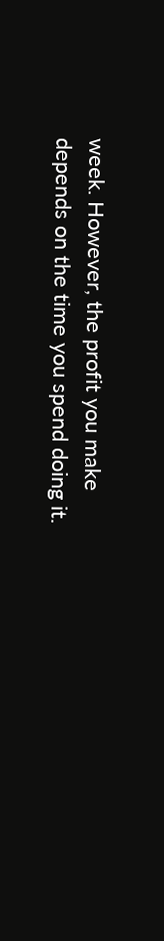week. However, the profit you make depends on the time you spend doing it.